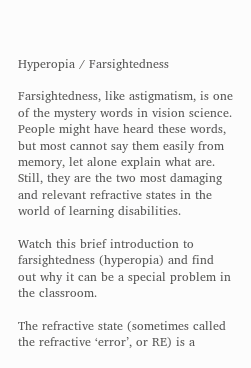Hyperopia / Farsightedness

Farsightedness, like astigmatism, is one of the mystery words in vision science. People might have heard these words, but most cannot say them easily from memory, let alone explain what are. Still, they are the two most damaging and relevant refractive states in the world of learning disabilities.

Watch this brief introduction to farsightedness (hyperopia) and find out why it can be a special problem in the classroom.

The refractive state (sometimes called the refractive ‘error’, or RE) is a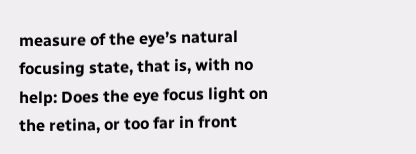measure of the eye’s natural focusing state, that is, with no help: Does the eye focus light on the retina, or too far in front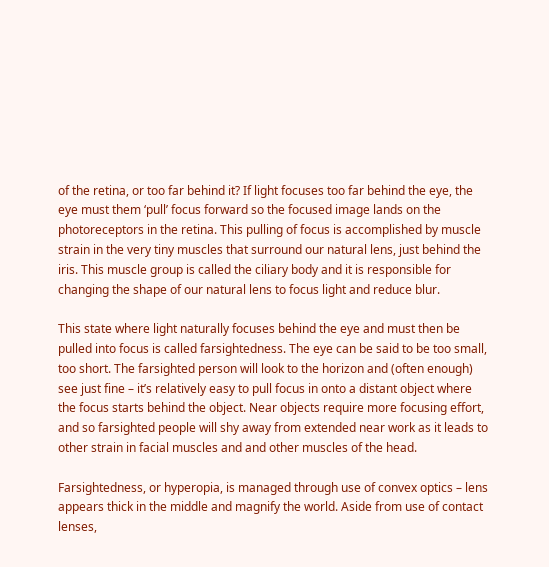of the retina, or too far behind it? If light focuses too far behind the eye, the eye must them ‘pull’ focus forward so the focused image lands on the photoreceptors in the retina. This pulling of focus is accomplished by muscle strain in the very tiny muscles that surround our natural lens, just behind the iris. This muscle group is called the ciliary body and it is responsible for changing the shape of our natural lens to focus light and reduce blur.

This state where light naturally focuses behind the eye and must then be pulled into focus is called farsightedness. The eye can be said to be too small, too short. The farsighted person will look to the horizon and (often enough) see just fine – it’s relatively easy to pull focus in onto a distant object where the focus starts behind the object. Near objects require more focusing effort, and so farsighted people will shy away from extended near work as it leads to other strain in facial muscles and and other muscles of the head.

Farsightedness, or hyperopia, is managed through use of convex optics – lens appears thick in the middle and magnify the world. Aside from use of contact lenses,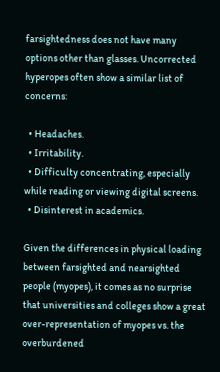farsightedness does not have many options other than glasses. Uncorrected hyperopes often show a similar list of concerns:

  • Headaches.
  • Irritability.
  • Difficulty concentrating, especially while reading or viewing digital screens.
  • Disinterest in academics.

Given the differences in physical loading between farsighted and nearsighted people (myopes), it comes as no surprise that universities and colleges show a great over-representation of myopes vs. the overburdened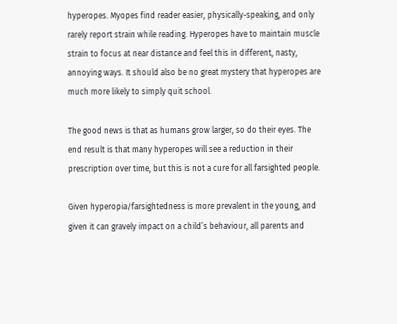hyperopes. Myopes find reader easier, physically-speaking, and only rarely report strain while reading. Hyperopes have to maintain muscle strain to focus at near distance and feel this in different, nasty, annoying ways. It should also be no great mystery that hyperopes are much more likely to simply quit school.

The good news is that as humans grow larger, so do their eyes. The end result is that many hyperopes will see a reduction in their prescription over time, but this is not a cure for all farsighted people.

Given hyperopia/farsightedness is more prevalent in the young, and given it can gravely impact on a child’s behaviour, all parents and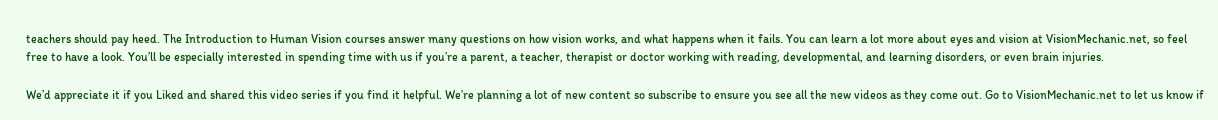teachers should pay heed. The Introduction to Human Vision courses answer many questions on how vision works, and what happens when it fails. You can learn a lot more about eyes and vision at VisionMechanic.net, so feel free to have a look. You’ll be especially interested in spending time with us if you’re a parent, a teacher, therapist or doctor working with reading, developmental, and learning disorders, or even brain injuries.

We’d appreciate it if you Liked and shared this video series if you find it helpful. We’re planning a lot of new content so subscribe to ensure you see all the new videos as they come out. Go to VisionMechanic.net to let us know if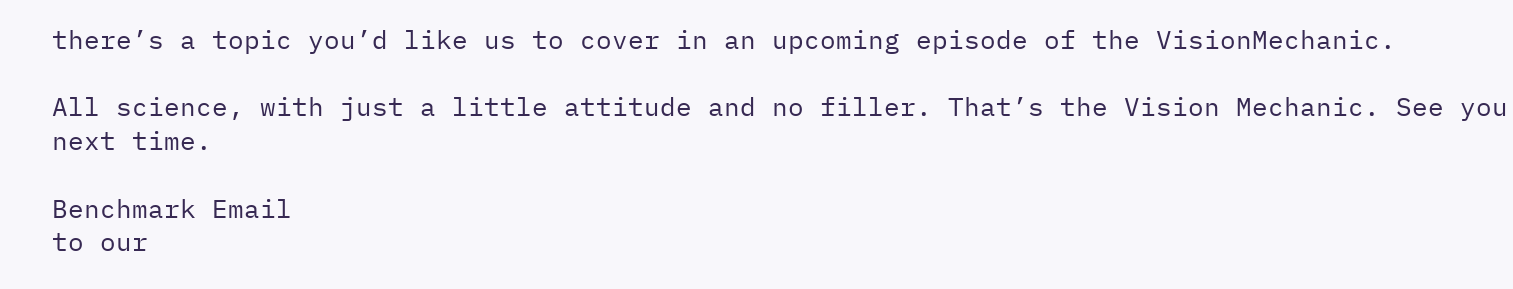there’s a topic you’d like us to cover in an upcoming episode of the VisionMechanic.

All science, with just a little attitude and no filler. That’s the Vision Mechanic. See you next time.

Benchmark Email
to our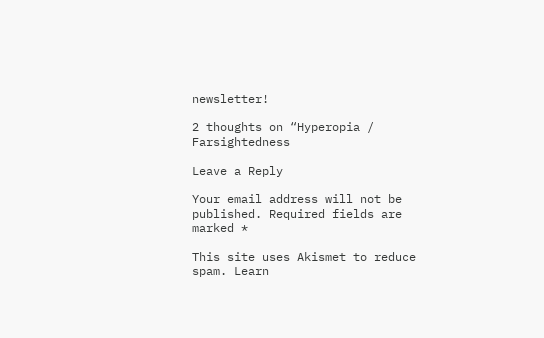newsletter!

2 thoughts on “Hyperopia / Farsightedness

Leave a Reply

Your email address will not be published. Required fields are marked *

This site uses Akismet to reduce spam. Learn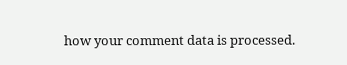how your comment data is processed.